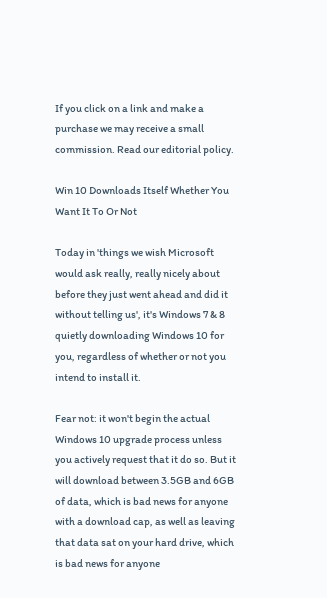If you click on a link and make a purchase we may receive a small commission. Read our editorial policy.

Win 10 Downloads Itself Whether You Want It To Or Not

Today in 'things we wish Microsoft would ask really, really nicely about before they just went ahead and did it without telling us', it's Windows 7 & 8 quietly downloading Windows 10 for you, regardless of whether or not you intend to install it.

Fear not: it won't begin the actual Windows 10 upgrade process unless you actively request that it do so. But it will download between 3.5GB and 6GB of data, which is bad news for anyone with a download cap, as well as leaving that data sat on your hard drive, which is bad news for anyone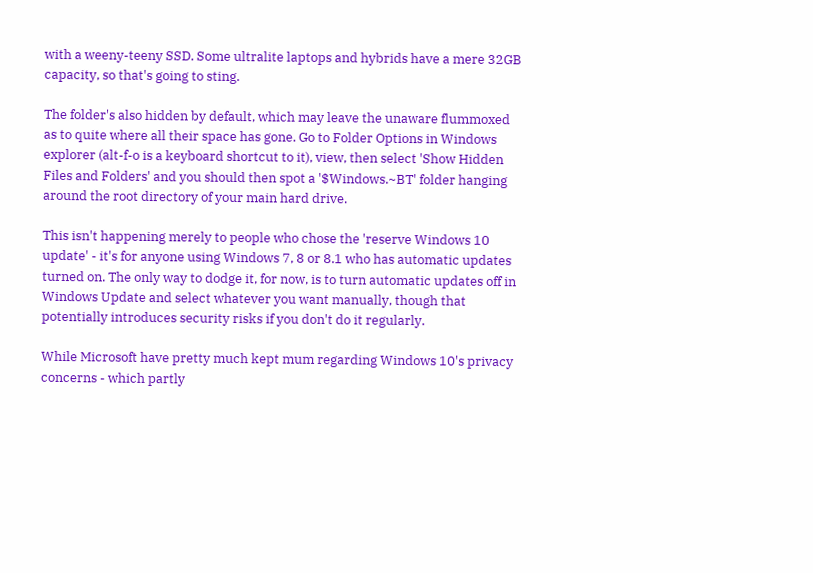with a weeny-teeny SSD. Some ultralite laptops and hybrids have a mere 32GB capacity, so that's going to sting.

The folder's also hidden by default, which may leave the unaware flummoxed as to quite where all their space has gone. Go to Folder Options in Windows explorer (alt-f-o is a keyboard shortcut to it), view, then select 'Show Hidden Files and Folders' and you should then spot a '$Windows.~BT' folder hanging around the root directory of your main hard drive.

This isn't happening merely to people who chose the 'reserve Windows 10 update' - it's for anyone using Windows 7, 8 or 8.1 who has automatic updates turned on. The only way to dodge it, for now, is to turn automatic updates off in Windows Update and select whatever you want manually, though that potentially introduces security risks if you don't do it regularly.

While Microsoft have pretty much kept mum regarding Windows 10's privacy concerns - which partly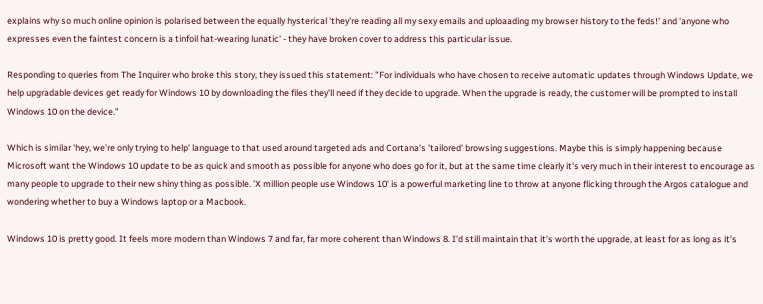explains why so much online opinion is polarised between the equally hysterical 'they're reading all my sexy emails and uploaading my browser history to the feds!' and 'anyone who expresses even the faintest concern is a tinfoil hat-wearing lunatic' - they have broken cover to address this particular issue.

Responding to queries from The Inquirer who broke this story, they issued this statement: "For individuals who have chosen to receive automatic updates through Windows Update, we help upgradable devices get ready for Windows 10 by downloading the files they’ll need if they decide to upgrade. When the upgrade is ready, the customer will be prompted to install Windows 10 on the device.”

Which is similar 'hey, we're only trying to help' language to that used around targeted ads and Cortana's 'tailored' browsing suggestions. Maybe this is simply happening because Microsoft want the Windows 10 update to be as quick and smooth as possible for anyone who does go for it, but at the same time clearly it's very much in their interest to encourage as many people to upgrade to their new shiny thing as possible. 'X million people use Windows 10' is a powerful marketing line to throw at anyone flicking through the Argos catalogue and wondering whether to buy a Windows laptop or a Macbook.

Windows 10 is pretty good. It feels more modern than Windows 7 and far, far more coherent than Windows 8. I'd still maintain that it's worth the upgrade, at least for as long as it's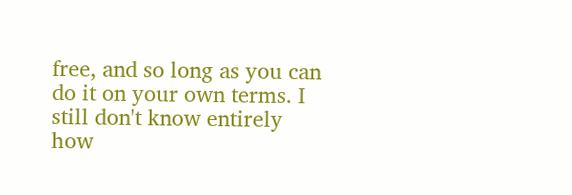free, and so long as you can do it on your own terms. I still don't know entirely how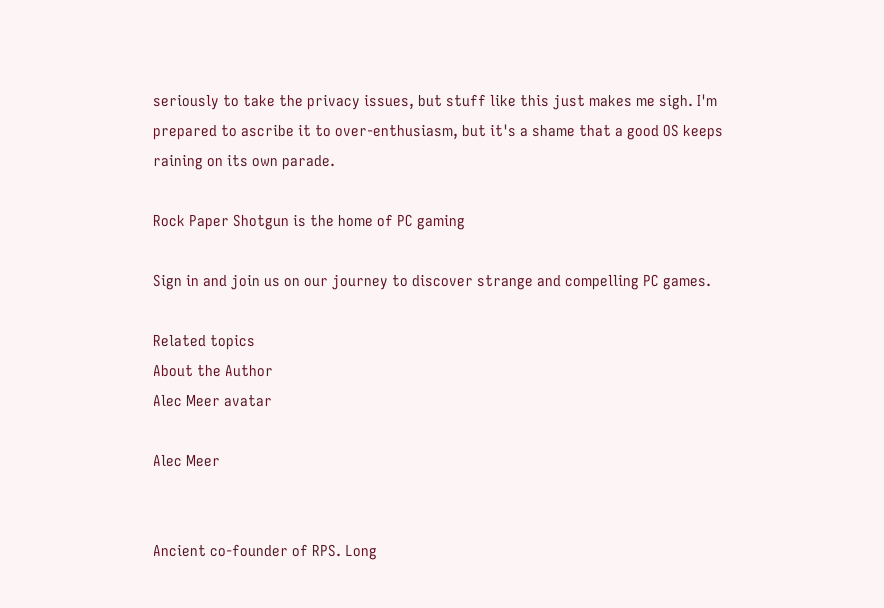seriously to take the privacy issues, but stuff like this just makes me sigh. I'm prepared to ascribe it to over-enthusiasm, but it's a shame that a good OS keeps raining on its own parade.

Rock Paper Shotgun is the home of PC gaming

Sign in and join us on our journey to discover strange and compelling PC games.

Related topics
About the Author
Alec Meer avatar

Alec Meer


Ancient co-founder of RPS. Long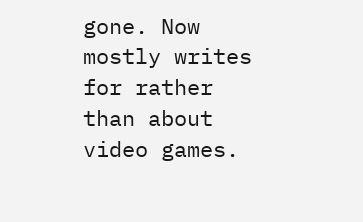gone. Now mostly writes for rather than about video games.